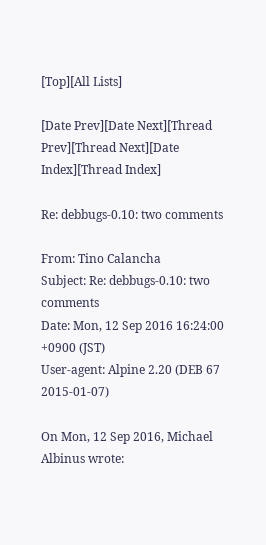[Top][All Lists]

[Date Prev][Date Next][Thread Prev][Thread Next][Date Index][Thread Index]

Re: debbugs-0.10: two comments

From: Tino Calancha
Subject: Re: debbugs-0.10: two comments
Date: Mon, 12 Sep 2016 16:24:00 +0900 (JST)
User-agent: Alpine 2.20 (DEB 67 2015-01-07)

On Mon, 12 Sep 2016, Michael Albinus wrote: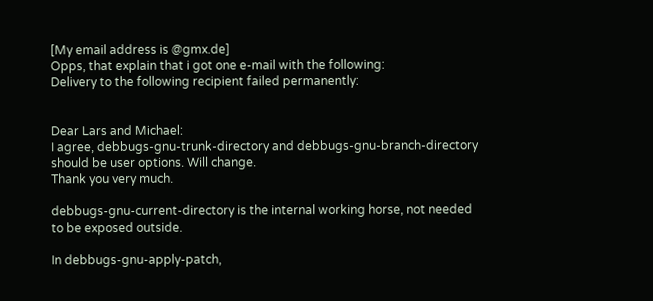[My email address is @gmx.de]
Opps, that explain that i got one e-mail with the following:
Delivery to the following recipient failed permanently:


Dear Lars and Michael:
I agree, debbugs-gnu-trunk-directory and debbugs-gnu-branch-directory
should be user options. Will change.
Thank you very much.

debbugs-gnu-current-directory is the internal working horse, not needed
to be exposed outside.

In debbugs-gnu-apply-patch,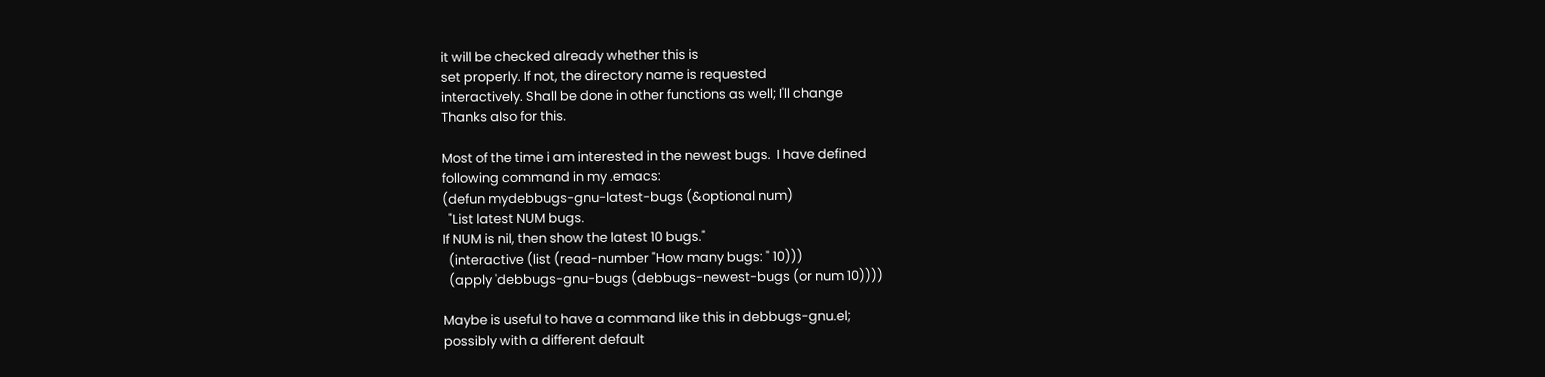it will be checked already whether this is
set properly. If not, the directory name is requested
interactively. Shall be done in other functions as well; I'll change
Thanks also for this.

Most of the time i am interested in the newest bugs.  I have defined
following command in my .emacs:
(defun mydebbugs-gnu-latest-bugs (&optional num)
  "List latest NUM bugs.
If NUM is nil, then show the latest 10 bugs."
  (interactive (list (read-number "How many bugs: " 10)))
  (apply 'debbugs-gnu-bugs (debbugs-newest-bugs (or num 10))))

Maybe is useful to have a command like this in debbugs-gnu.el;
possibly with a different default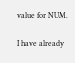value for NUM.

I have already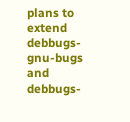plans to extend debbugs-gnu-bugs and debbugs-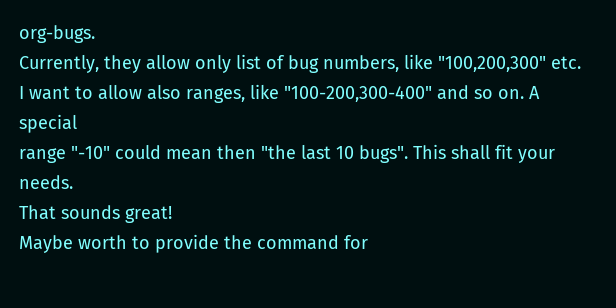org-bugs.
Currently, they allow only list of bug numbers, like "100,200,300" etc.
I want to allow also ranges, like "100-200,300-400" and so on. A special
range "-10" could mean then "the last 10 bugs". This shall fit your needs.
That sounds great!
Maybe worth to provide the command for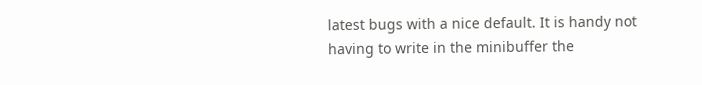latest bugs with a nice default. It is handy not having to write in the minibuffer the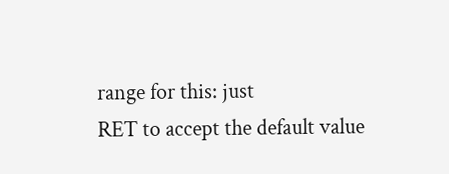range for this: just
RET to accept the default value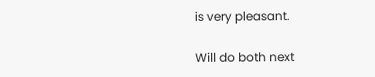is very pleasant.

Will do both next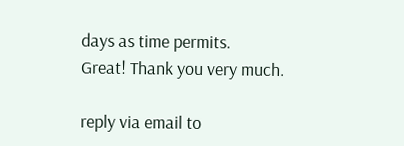days as time permits.
Great! Thank you very much.

reply via email to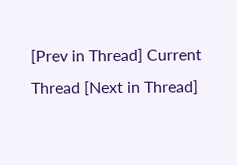[Prev in Thread] Current Thread [Next in Thread]